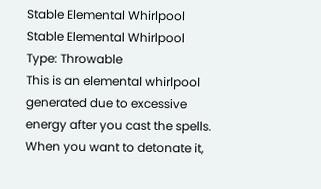Stable Elemental Whirlpool Stable Elemental Whirlpool
Type: Throwable
This is an elemental whirlpool generated due to excessive energy after you cast the spells. When you want to detonate it,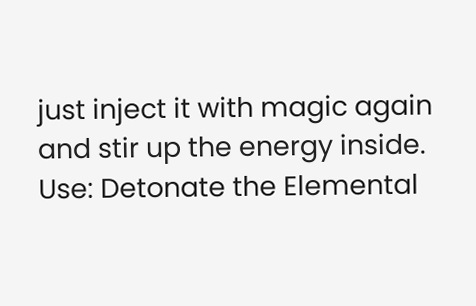just inject it with magic again and stir up the energy inside.
Use: Detonate the Elemental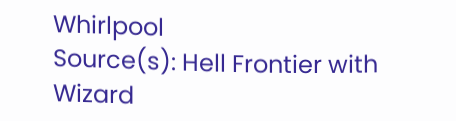Whirlpool
Source(s): Hell Frontier with Wizard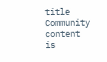title
Community content is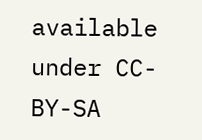available under CC-BY-SA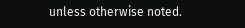unless otherwise noted.